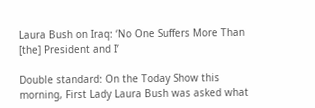Laura Bush on Iraq: ‘No One Suffers More Than [the] President and I’

Double standard: On the Today Show this morning, First Lady Laura Bush was asked what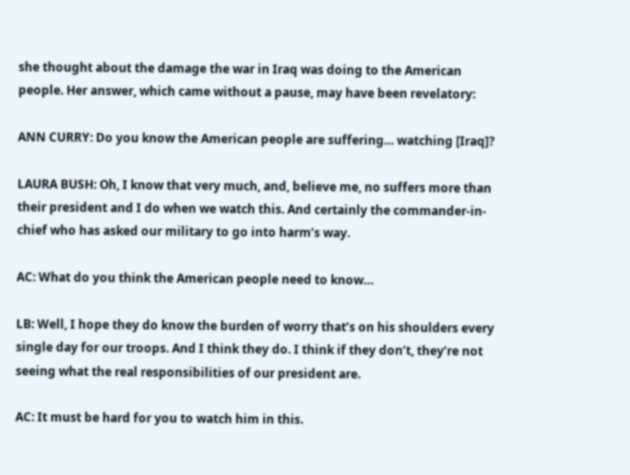she thought about the damage the war in Iraq was doing to the American people. Her answer, which came without a pause, may have been revelatory:

ANN CURRY: Do you know the American people are suffering… watching [Iraq]?

LAURA BUSH: Oh, I know that very much, and, believe me, no suffers more than their president and I do when we watch this. And certainly the commander-in-chief who has asked our military to go into harm’s way.

AC: What do you think the American people need to know…

LB: Well, I hope they do know the burden of worry that’s on his shoulders every single day for our troops. And I think they do. I think if they don’t, they’re not seeing what the real responsibilities of our president are.

AC: It must be hard for you to watch him in this.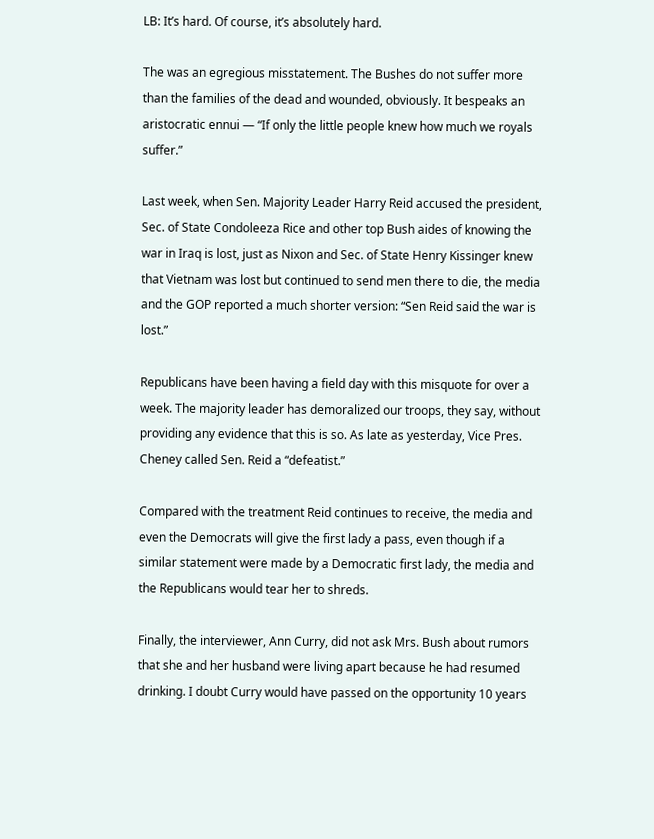LB: It’s hard. Of course, it’s absolutely hard.

The was an egregious misstatement. The Bushes do not suffer more than the families of the dead and wounded, obviously. It bespeaks an aristocratic ennui — “If only the little people knew how much we royals suffer.”

Last week, when Sen. Majority Leader Harry Reid accused the president, Sec. of State Condoleeza Rice and other top Bush aides of knowing the war in Iraq is lost, just as Nixon and Sec. of State Henry Kissinger knew that Vietnam was lost but continued to send men there to die, the media and the GOP reported a much shorter version: “Sen Reid said the war is lost.”

Republicans have been having a field day with this misquote for over a week. The majority leader has demoralized our troops, they say, without providing any evidence that this is so. As late as yesterday, Vice Pres. Cheney called Sen. Reid a “defeatist.”

Compared with the treatment Reid continues to receive, the media and even the Democrats will give the first lady a pass, even though if a similar statement were made by a Democratic first lady, the media and the Republicans would tear her to shreds.

Finally, the interviewer, Ann Curry, did not ask Mrs. Bush about rumors that she and her husband were living apart because he had resumed drinking. I doubt Curry would have passed on the opportunity 10 years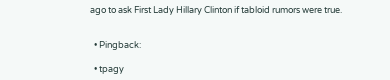ago to ask First Lady Hillary Clinton if tabloid rumors were true.


  • Pingback:

  • tpagy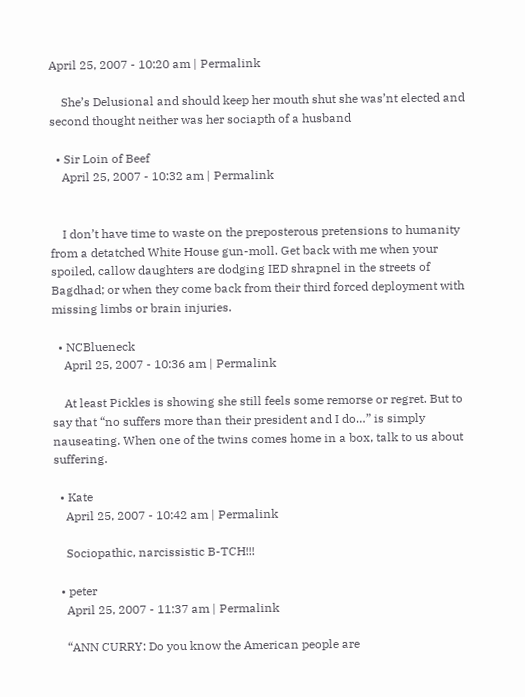April 25, 2007 - 10:20 am | Permalink

    She’s Delusional and should keep her mouth shut she was’nt elected and second thought neither was her sociapth of a husband

  • Sir Loin of Beef
    April 25, 2007 - 10:32 am | Permalink


    I don’t have time to waste on the preposterous pretensions to humanity from a detatched White House gun-moll. Get back with me when your spoiled, callow daughters are dodging IED shrapnel in the streets of Bagdhad; or when they come back from their third forced deployment with missing limbs or brain injuries.

  • NCBlueneck
    April 25, 2007 - 10:36 am | Permalink

    At least Pickles is showing she still feels some remorse or regret. But to say that “no suffers more than their president and I do…” is simply nauseating. When one of the twins comes home in a box, talk to us about suffering.

  • Kate
    April 25, 2007 - 10:42 am | Permalink

    Sociopathic, narcissistic B-TCH!!!

  • peter
    April 25, 2007 - 11:37 am | Permalink

    “ANN CURRY: Do you know the American people are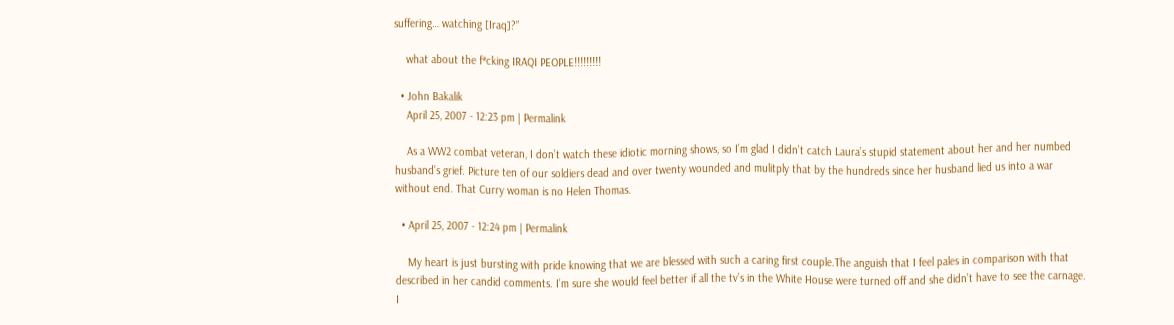suffering… watching [Iraq]?”

    what about the f*cking IRAQI PEOPLE!!!!!!!!!

  • John Bakalik
    April 25, 2007 - 12:23 pm | Permalink

    As a WW2 combat veteran, I don’t watch these idiotic morning shows, so I’m glad I didn’t catch Laura’s stupid statement about her and her numbed husband’s grief. Picture ten of our soldiers dead and over twenty wounded and mulitply that by the hundreds since her husband lied us into a war without end. That Curry woman is no Helen Thomas.

  • April 25, 2007 - 12:24 pm | Permalink

    My heart is just bursting with pride knowing that we are blessed with such a caring first couple.The anguish that I feel pales in comparison with that described in her candid comments. I’m sure she would feel better if all the tv’s in the White House were turned off and she didn’t have to see the carnage. I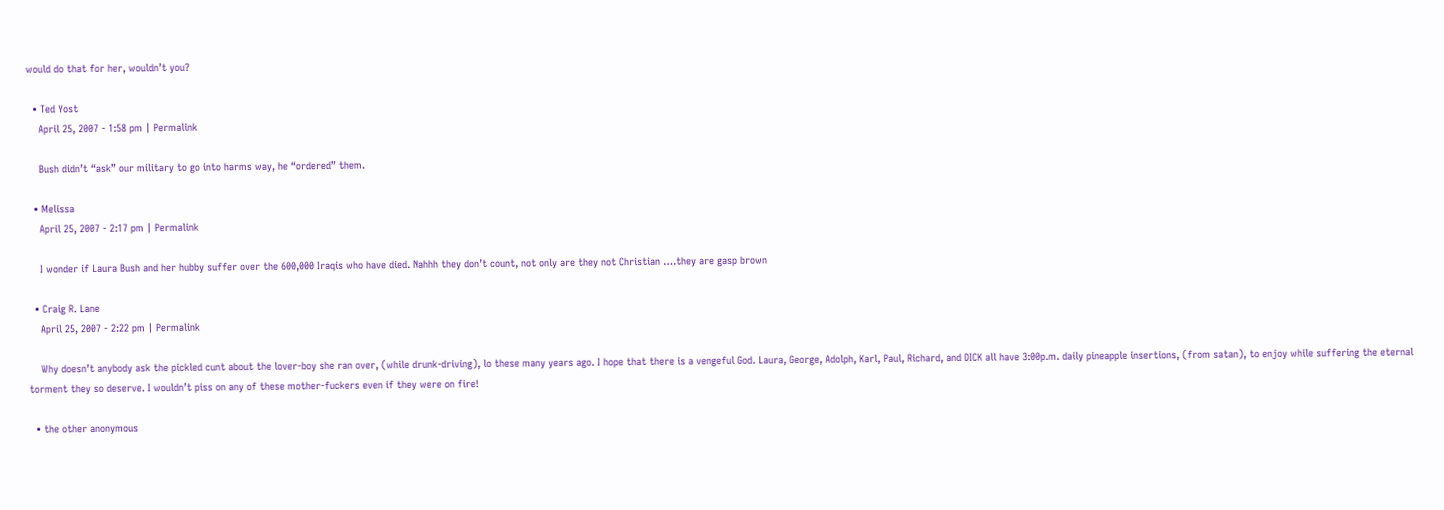would do that for her, wouldn’t you?

  • Ted Yost
    April 25, 2007 - 1:58 pm | Permalink

    Bush didn’t “ask” our military to go into harms way, he “ordered” them.

  • Melissa
    April 25, 2007 - 2:17 pm | Permalink

    I wonder if Laura Bush and her hubby suffer over the 600,000 Iraqis who have died. Nahhh they don’t count, not only are they not Christian ….they are gasp brown

  • Craig R. Lane
    April 25, 2007 - 2:22 pm | Permalink

    Why doesn’t anybody ask the pickled cunt about the lover-boy she ran over, (while drunk-driving), lo these many years ago. I hope that there is a vengeful God. Laura, George, Adolph, Karl, Paul, Richard, and DICK all have 3:00p.m. daily pineapple insertions, (from satan), to enjoy while suffering the eternal torment they so deserve. I wouldn’t piss on any of these mother-fuckers even if they were on fire!

  • the other anonymous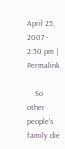April 25, 2007 - 2:50 pm | Permalink

    So other people’s family die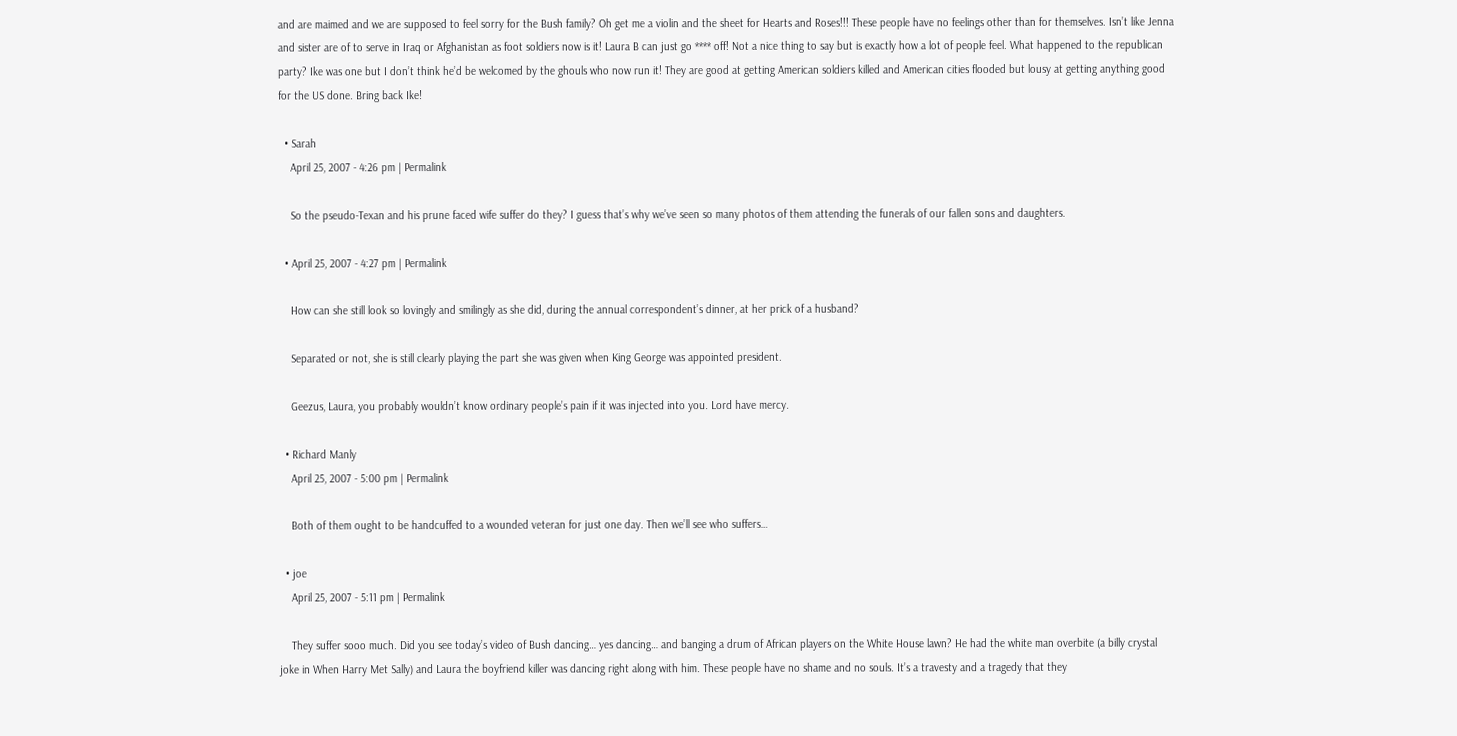and are maimed and we are supposed to feel sorry for the Bush family? Oh get me a violin and the sheet for Hearts and Roses!!! These people have no feelings other than for themselves. Isn’t like Jenna and sister are of to serve in Iraq or Afghanistan as foot soldiers now is it! Laura B can just go **** off! Not a nice thing to say but is exactly how a lot of people feel. What happened to the republican party? Ike was one but I don’t think he’d be welcomed by the ghouls who now run it! They are good at getting American soldiers killed and American cities flooded but lousy at getting anything good for the US done. Bring back Ike!

  • Sarah
    April 25, 2007 - 4:26 pm | Permalink

    So the pseudo-Texan and his prune faced wife suffer do they? I guess that’s why we’ve seen so many photos of them attending the funerals of our fallen sons and daughters.

  • April 25, 2007 - 4:27 pm | Permalink

    How can she still look so lovingly and smilingly as she did, during the annual correspondent’s dinner, at her prick of a husband?

    Separated or not, she is still clearly playing the part she was given when King George was appointed president.

    Geezus, Laura, you probably wouldn’t know ordinary people’s pain if it was injected into you. Lord have mercy.

  • Richard Manly
    April 25, 2007 - 5:00 pm | Permalink

    Both of them ought to be handcuffed to a wounded veteran for just one day. Then we’ll see who suffers…

  • joe
    April 25, 2007 - 5:11 pm | Permalink

    They suffer sooo much. Did you see today’s video of Bush dancing… yes dancing… and banging a drum of African players on the White House lawn? He had the white man overbite (a billy crystal joke in When Harry Met Sally) and Laura the boyfriend killer was dancing right along with him. These people have no shame and no souls. It’s a travesty and a tragedy that they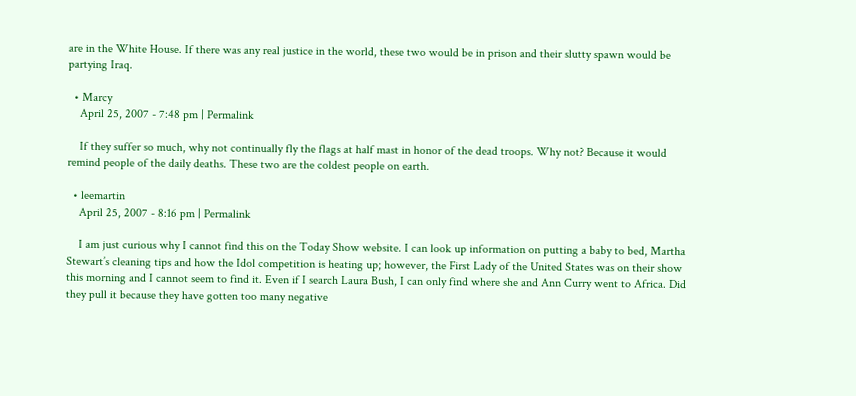are in the White House. If there was any real justice in the world, these two would be in prison and their slutty spawn would be partying Iraq.

  • Marcy
    April 25, 2007 - 7:48 pm | Permalink

    If they suffer so much, why not continually fly the flags at half mast in honor of the dead troops. Why not? Because it would remind people of the daily deaths. These two are the coldest people on earth.

  • leemartin
    April 25, 2007 - 8:16 pm | Permalink

    I am just curious why I cannot find this on the Today Show website. I can look up information on putting a baby to bed, Martha Stewart’s cleaning tips and how the Idol competition is heating up; however, the First Lady of the United States was on their show this morning and I cannot seem to find it. Even if I search Laura Bush, I can only find where she and Ann Curry went to Africa. Did they pull it because they have gotten too many negative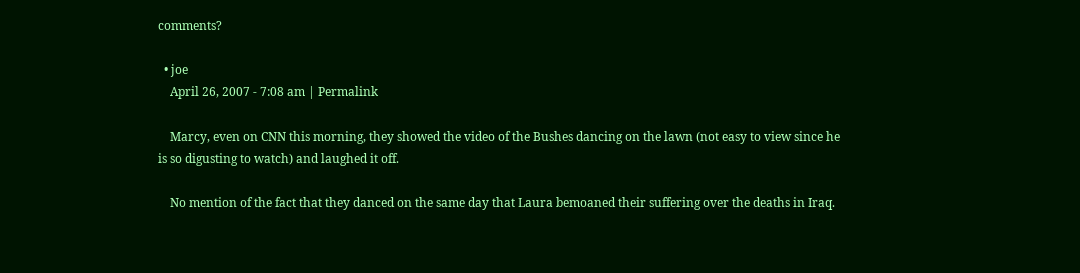comments?

  • joe
    April 26, 2007 - 7:08 am | Permalink

    Marcy, even on CNN this morning, they showed the video of the Bushes dancing on the lawn (not easy to view since he is so digusting to watch) and laughed it off.

    No mention of the fact that they danced on the same day that Laura bemoaned their suffering over the deaths in Iraq.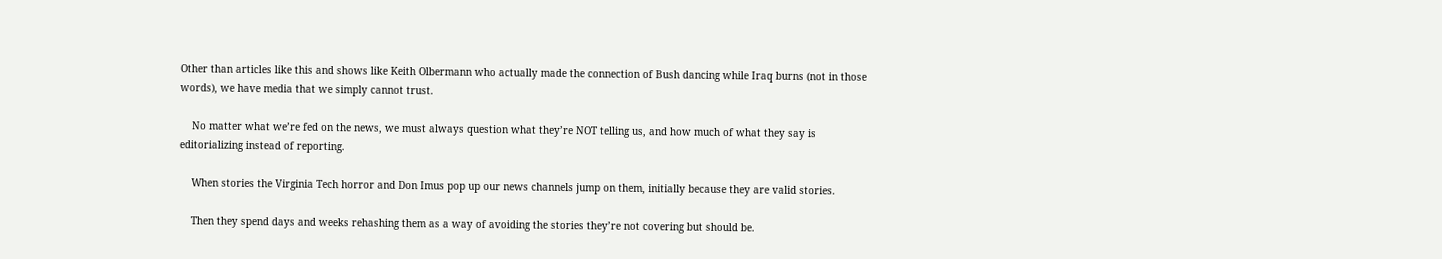Other than articles like this and shows like Keith Olbermann who actually made the connection of Bush dancing while Iraq burns (not in those words), we have media that we simply cannot trust.

    No matter what we’re fed on the news, we must always question what they’re NOT telling us, and how much of what they say is editorializing instead of reporting.

    When stories the Virginia Tech horror and Don Imus pop up our news channels jump on them, initially because they are valid stories.

    Then they spend days and weeks rehashing them as a way of avoiding the stories they’re not covering but should be.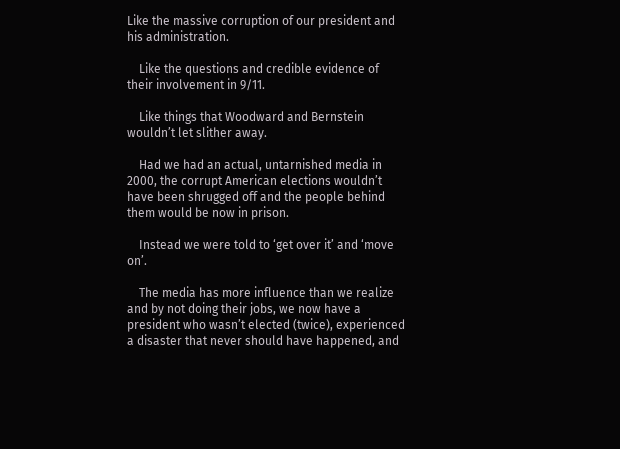Like the massive corruption of our president and his administration.

    Like the questions and credible evidence of their involvement in 9/11.

    Like things that Woodward and Bernstein wouldn’t let slither away.

    Had we had an actual, untarnished media in 2000, the corrupt American elections wouldn’t have been shrugged off and the people behind them would be now in prison.

    Instead we were told to ‘get over it’ and ‘move on’.

    The media has more influence than we realize and by not doing their jobs, we now have a president who wasn’t elected (twice), experienced a disaster that never should have happened, and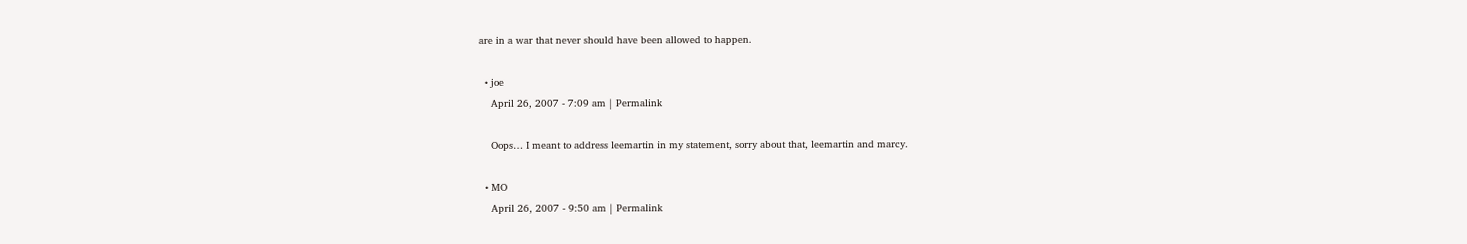are in a war that never should have been allowed to happen.

  • joe
    April 26, 2007 - 7:09 am | Permalink

    Oops… I meant to address leemartin in my statement, sorry about that, leemartin and marcy.

  • MO
    April 26, 2007 - 9:50 am | Permalink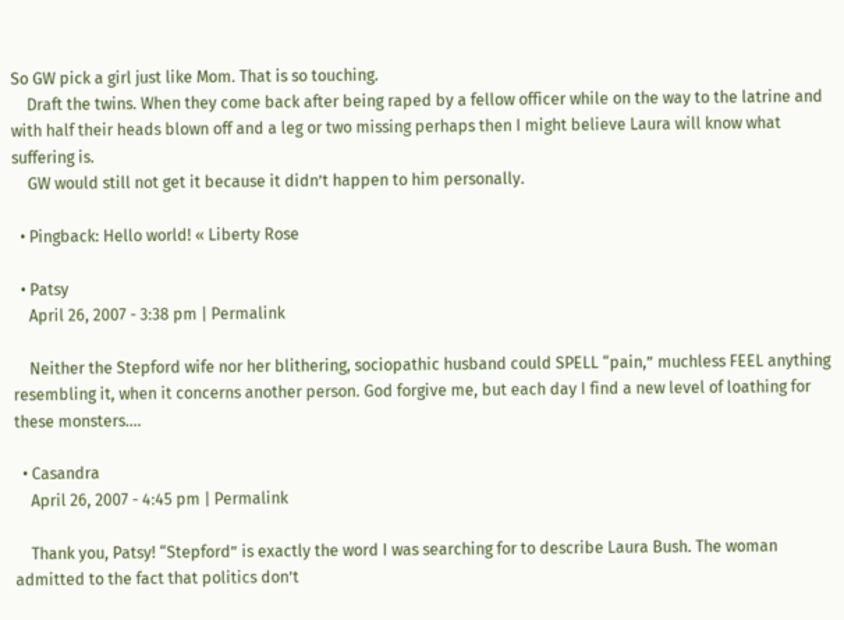So GW pick a girl just like Mom. That is so touching.
    Draft the twins. When they come back after being raped by a fellow officer while on the way to the latrine and with half their heads blown off and a leg or two missing perhaps then I might believe Laura will know what suffering is.
    GW would still not get it because it didn’t happen to him personally.

  • Pingback: Hello world! « Liberty Rose

  • Patsy
    April 26, 2007 - 3:38 pm | Permalink

    Neither the Stepford wife nor her blithering, sociopathic husband could SPELL “pain,” muchless FEEL anything resembling it, when it concerns another person. God forgive me, but each day I find a new level of loathing for these monsters….

  • Casandra
    April 26, 2007 - 4:45 pm | Permalink

    Thank you, Patsy! “Stepford” is exactly the word I was searching for to describe Laura Bush. The woman admitted to the fact that politics don’t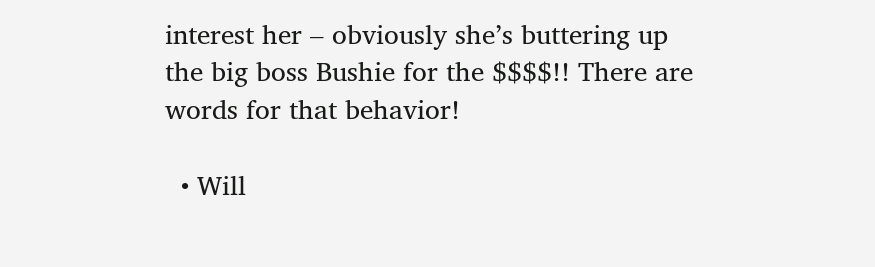interest her – obviously she’s buttering up the big boss Bushie for the $$$$!! There are words for that behavior!

  • Will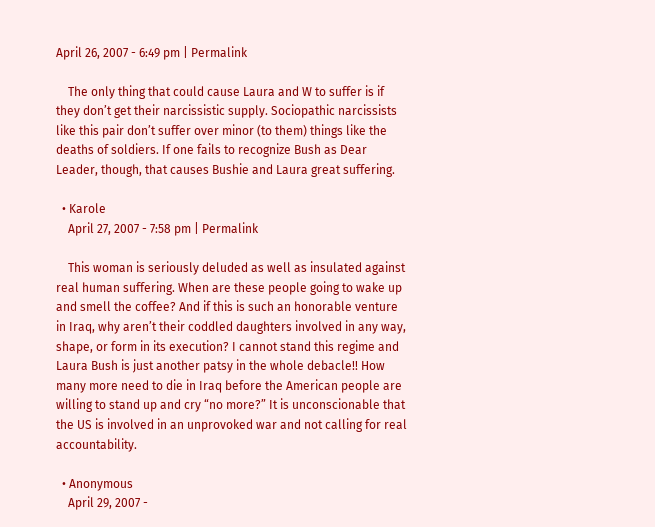April 26, 2007 - 6:49 pm | Permalink

    The only thing that could cause Laura and W to suffer is if they don’t get their narcissistic supply. Sociopathic narcissists like this pair don’t suffer over minor (to them) things like the deaths of soldiers. If one fails to recognize Bush as Dear Leader, though, that causes Bushie and Laura great suffering.

  • Karole
    April 27, 2007 - 7:58 pm | Permalink

    This woman is seriously deluded as well as insulated against real human suffering. When are these people going to wake up and smell the coffee? And if this is such an honorable venture in Iraq, why aren’t their coddled daughters involved in any way, shape, or form in its execution? I cannot stand this regime and Laura Bush is just another patsy in the whole debacle!! How many more need to die in Iraq before the American people are willing to stand up and cry “no more?” It is unconscionable that the US is involved in an unprovoked war and not calling for real accountability.

  • Anonymous
    April 29, 2007 -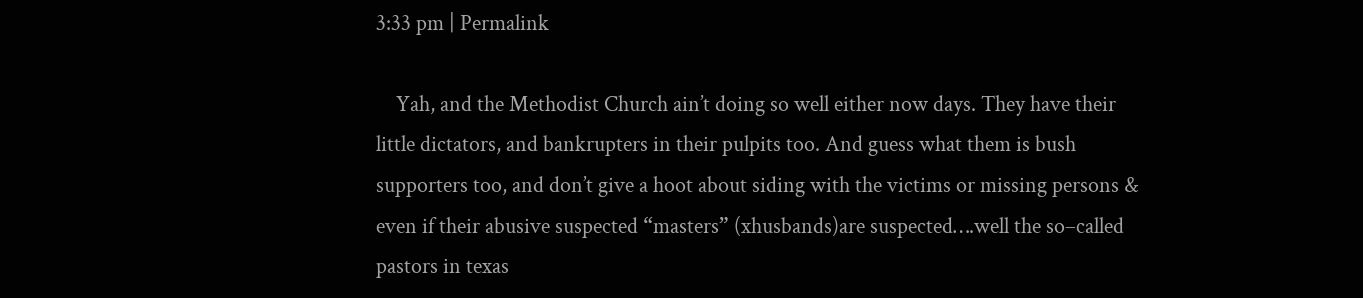3:33 pm | Permalink

    Yah, and the Methodist Church ain’t doing so well either now days. They have their little dictators, and bankrupters in their pulpits too. And guess what them is bush supporters too, and don’t give a hoot about siding with the victims or missing persons & even if their abusive suspected “masters” (xhusbands)are suspected….well the so–called pastors in texas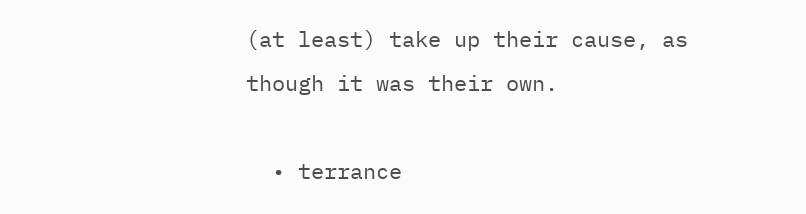(at least) take up their cause, as though it was their own.

  • terrance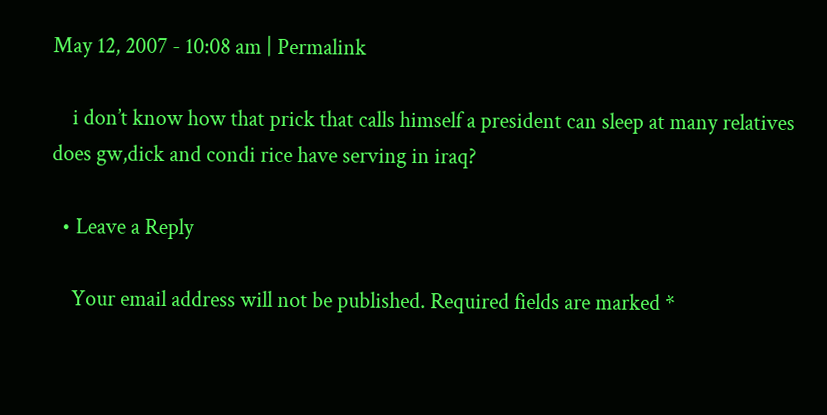May 12, 2007 - 10:08 am | Permalink

    i don’t know how that prick that calls himself a president can sleep at many relatives does gw,dick and condi rice have serving in iraq?

  • Leave a Reply

    Your email address will not be published. Required fields are marked *